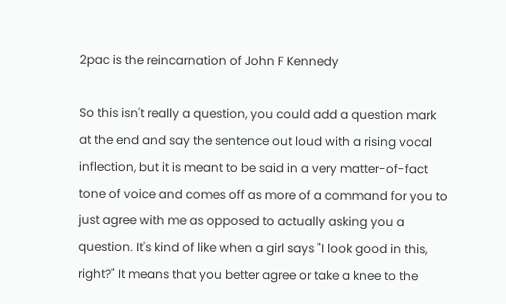2pac is the reincarnation of John F Kennedy

So this isn't really a question, you could add a question mark at the end and say the sentence out loud with a rising vocal inflection, but it is meant to be said in a very matter-of-fact tone of voice and comes off as more of a command for you to just agree with me as opposed to actually asking you a question. It's kind of like when a girl says "I look good in this, right?" It means that you better agree or take a knee to the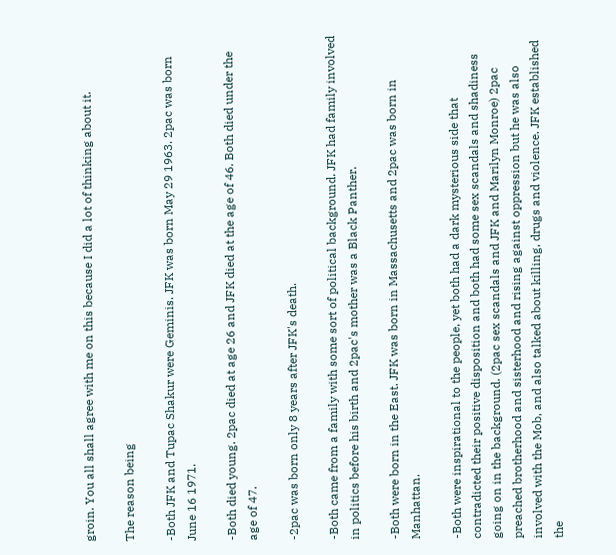groin. You all shall agree with me on this because I did a lot of thinking about it.

The reason being

-Both JFK and Tupac Shakur were Geminis. JFK was born May 29 1963. 2pac was born June 16 1971.

-Both died young. 2pac died at age 26 and JFK died at the age of 46. Both died under the age of 47.

-2pac was born only 8 years after JFK's death.

-Both came from a family with some sort of political background. JFK had family involved in politics before his birth and 2pac's mother was a Black Panther.

-Both were born in the East. JFK was born in Massachusetts and 2pac was born in Manhattan.

-Both were inspirational to the people, yet both had a dark mysterious side that contradicted their positive disposition and both had some sex scandals and shadiness going on in the background. (2pac sex scandals and JFK and Marilyn Monroe) 2pac preached brotherhood and sisterhood and rising against oppression but he was also involved with the Mob, and also talked about killing, drugs and violence. JFK established the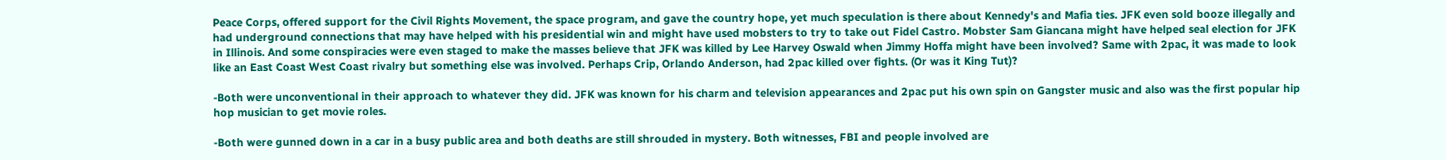Peace Corps, offered support for the Civil Rights Movement, the space program, and gave the country hope, yet much speculation is there about Kennedy's and Mafia ties. JFK even sold booze illegally and had underground connections that may have helped with his presidential win and might have used mobsters to try to take out Fidel Castro. Mobster Sam Giancana might have helped seal election for JFK in Illinois. And some conspiracies were even staged to make the masses believe that JFK was killed by Lee Harvey Oswald when Jimmy Hoffa might have been involved? Same with 2pac, it was made to look like an East Coast West Coast rivalry but something else was involved. Perhaps Crip, Orlando Anderson, had 2pac killed over fights. (Or was it King Tut)?

-Both were unconventional in their approach to whatever they did. JFK was known for his charm and television appearances and 2pac put his own spin on Gangster music and also was the first popular hip hop musician to get movie roles.

-Both were gunned down in a car in a busy public area and both deaths are still shrouded in mystery. Both witnesses, FBI and people involved are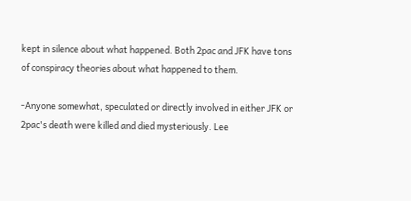kept in silence about what happened. Both 2pac and JFK have tons of conspiracy theories about what happened to them.

-Anyone somewhat, speculated or directly involved in either JFK or 2pac's death were killed and died mysteriously. Lee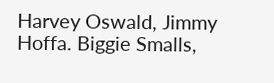Harvey Oswald, Jimmy Hoffa. Biggie Smalls,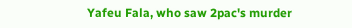Yafeu Fala, who saw 2pac's murder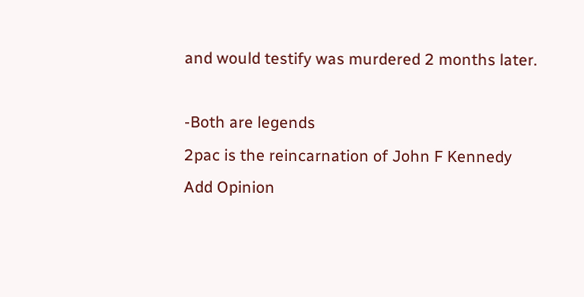and would testify was murdered 2 months later.

-Both are legends
2pac is the reincarnation of John F Kennedy
Add Opinion